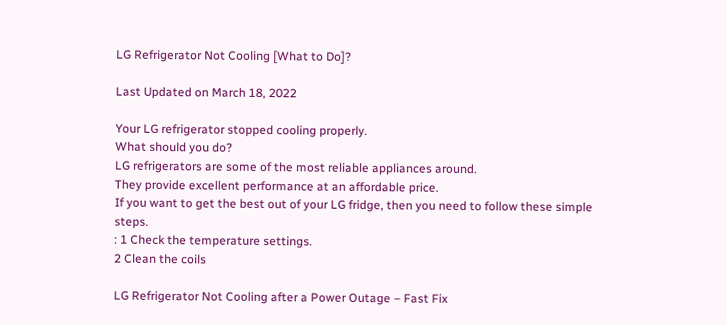LG Refrigerator Not Cooling [What to Do]?

Last Updated on March 18, 2022

Your LG refrigerator stopped cooling properly.
What should you do?
LG refrigerators are some of the most reliable appliances around.
They provide excellent performance at an affordable price.
If you want to get the best out of your LG fridge, then you need to follow these simple steps.
: 1 Check the temperature settings.
2 Clean the coils

LG Refrigerator Not Cooling after a Power Outage – Fast Fix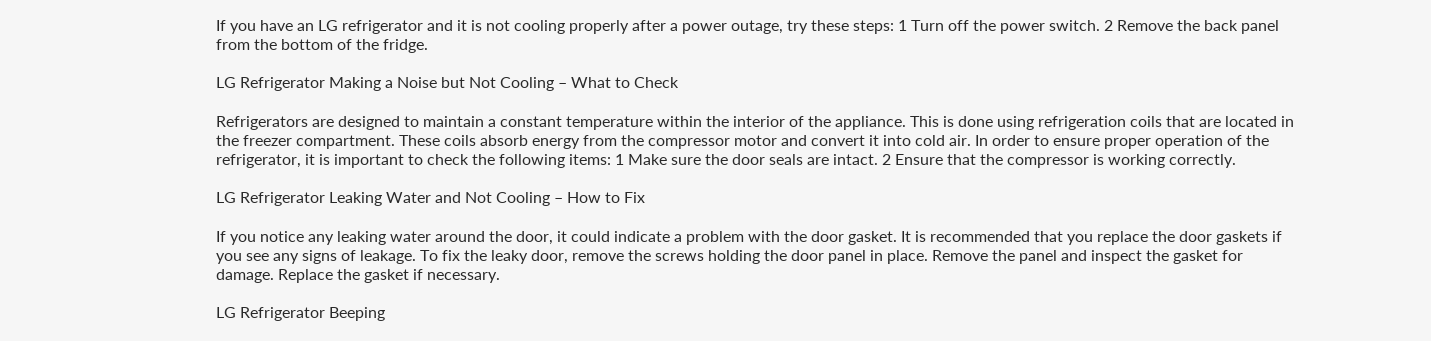If you have an LG refrigerator and it is not cooling properly after a power outage, try these steps: 1 Turn off the power switch. 2 Remove the back panel from the bottom of the fridge.

LG Refrigerator Making a Noise but Not Cooling – What to Check

Refrigerators are designed to maintain a constant temperature within the interior of the appliance. This is done using refrigeration coils that are located in the freezer compartment. These coils absorb energy from the compressor motor and convert it into cold air. In order to ensure proper operation of the refrigerator, it is important to check the following items: 1 Make sure the door seals are intact. 2 Ensure that the compressor is working correctly.

LG Refrigerator Leaking Water and Not Cooling – How to Fix

If you notice any leaking water around the door, it could indicate a problem with the door gasket. It is recommended that you replace the door gaskets if you see any signs of leakage. To fix the leaky door, remove the screws holding the door panel in place. Remove the panel and inspect the gasket for damage. Replace the gasket if necessary.

LG Refrigerator Beeping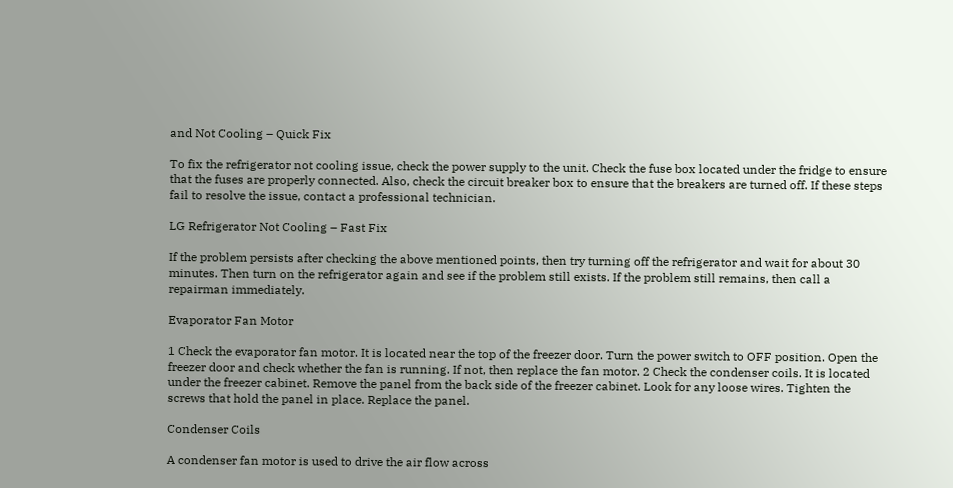and Not Cooling – Quick Fix

To fix the refrigerator not cooling issue, check the power supply to the unit. Check the fuse box located under the fridge to ensure that the fuses are properly connected. Also, check the circuit breaker box to ensure that the breakers are turned off. If these steps fail to resolve the issue, contact a professional technician.

LG Refrigerator Not Cooling – Fast Fix

If the problem persists after checking the above mentioned points, then try turning off the refrigerator and wait for about 30 minutes. Then turn on the refrigerator again and see if the problem still exists. If the problem still remains, then call a repairman immediately.

Evaporator Fan Motor

1 Check the evaporator fan motor. It is located near the top of the freezer door. Turn the power switch to OFF position. Open the freezer door and check whether the fan is running. If not, then replace the fan motor. 2 Check the condenser coils. It is located under the freezer cabinet. Remove the panel from the back side of the freezer cabinet. Look for any loose wires. Tighten the screws that hold the panel in place. Replace the panel.

Condenser Coils

A condenser fan motor is used to drive the air flow across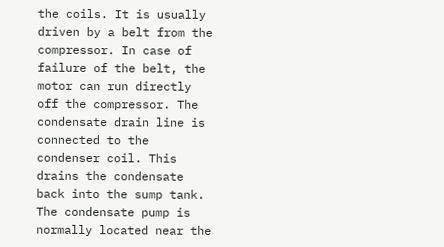the coils. It is usually driven by a belt from the compressor. In case of failure of the belt, the motor can run directly off the compressor. The condensate drain line is connected to the condenser coil. This drains the condensate back into the sump tank. The condensate pump is normally located near the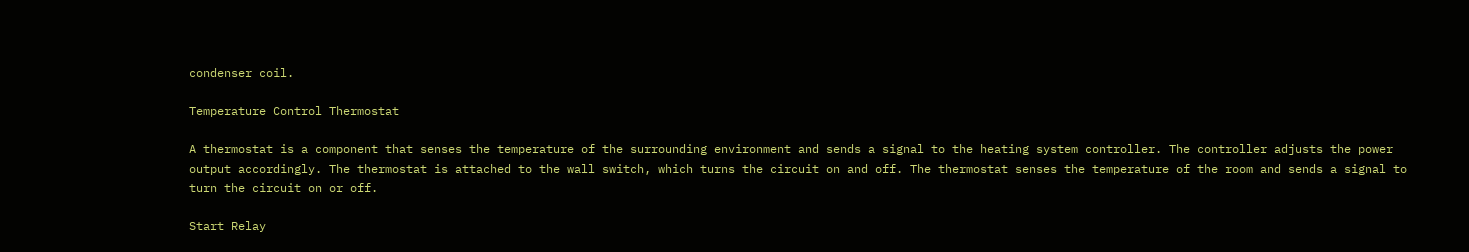condenser coil.

Temperature Control Thermostat

A thermostat is a component that senses the temperature of the surrounding environment and sends a signal to the heating system controller. The controller adjusts the power output accordingly. The thermostat is attached to the wall switch, which turns the circuit on and off. The thermostat senses the temperature of the room and sends a signal to turn the circuit on or off.

Start Relay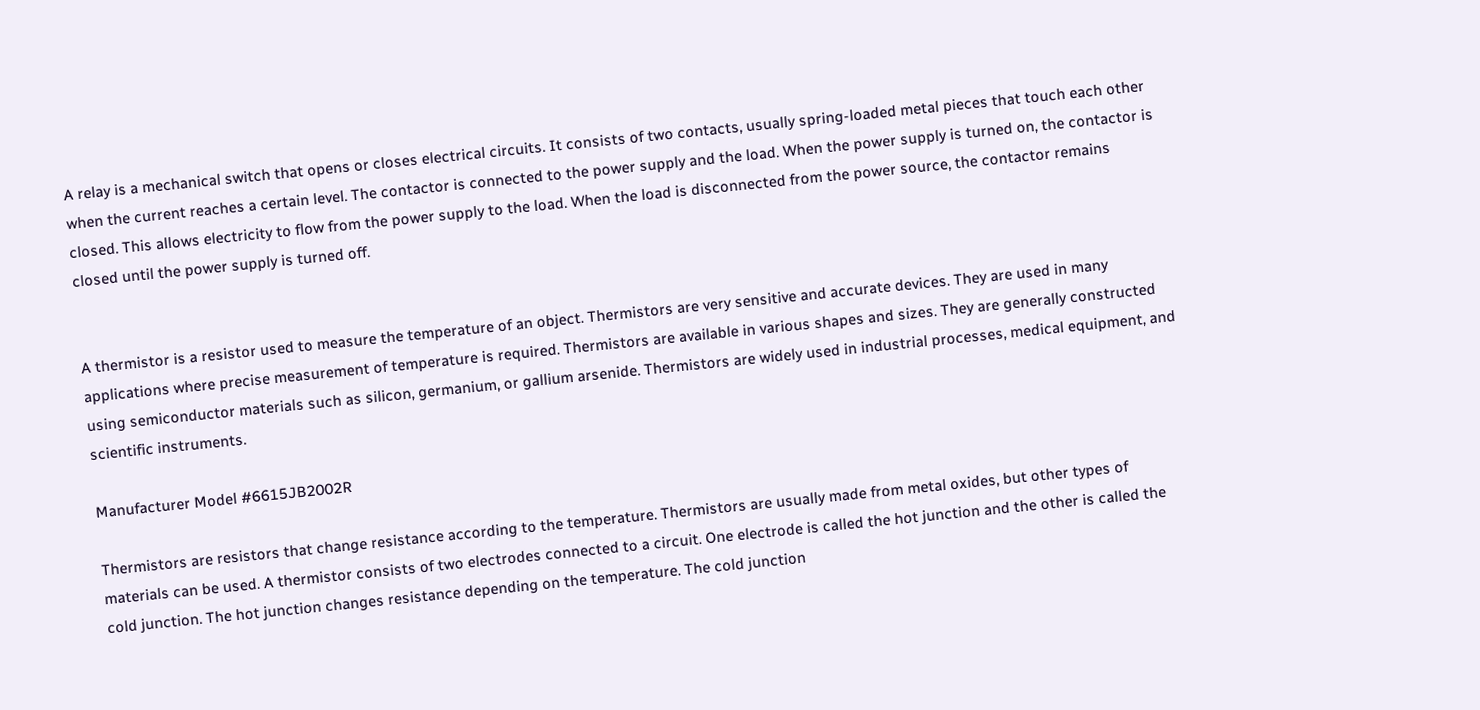A relay is a mechanical switch that opens or closes electrical circuits. It consists of two contacts, usually spring-loaded metal pieces that touch each other when the current reaches a certain level. The contactor is connected to the power supply and the load. When the power supply is turned on, the contactor is closed. This allows electricity to flow from the power supply to the load. When the load is disconnected from the power source, the contactor remains closed until the power supply is turned off.


A thermistor is a resistor used to measure the temperature of an object. Thermistors are very sensitive and accurate devices. They are used in many applications where precise measurement of temperature is required. Thermistors are available in various shapes and sizes. They are generally constructed using semiconductor materials such as silicon, germanium, or gallium arsenide. Thermistors are widely used in industrial processes, medical equipment, and scientific instruments.

Manufacturer Model #6615JB2002R

Thermistors are resistors that change resistance according to the temperature. Thermistors are usually made from metal oxides, but other types of materials can be used. A thermistor consists of two electrodes connected to a circuit. One electrode is called the hot junction and the other is called the cold junction. The hot junction changes resistance depending on the temperature. The cold junction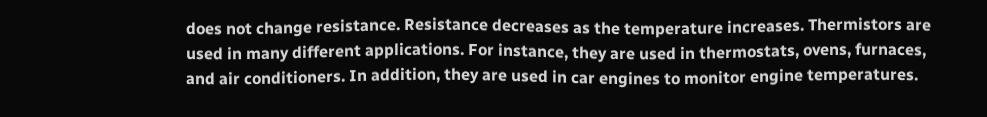does not change resistance. Resistance decreases as the temperature increases. Thermistors are used in many different applications. For instance, they are used in thermostats, ovens, furnaces, and air conditioners. In addition, they are used in car engines to monitor engine temperatures.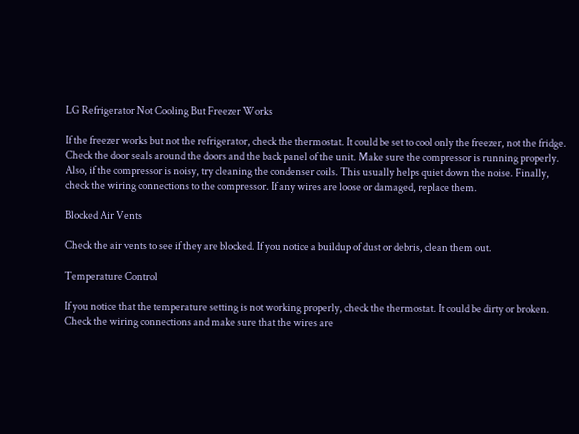LG Refrigerator Not Cooling But Freezer Works

If the freezer works but not the refrigerator, check the thermostat. It could be set to cool only the freezer, not the fridge. Check the door seals around the doors and the back panel of the unit. Make sure the compressor is running properly. Also, if the compressor is noisy, try cleaning the condenser coils. This usually helps quiet down the noise. Finally, check the wiring connections to the compressor. If any wires are loose or damaged, replace them.

Blocked Air Vents

Check the air vents to see if they are blocked. If you notice a buildup of dust or debris, clean them out.

Temperature Control

If you notice that the temperature setting is not working properly, check the thermostat. It could be dirty or broken. Check the wiring connections and make sure that the wires are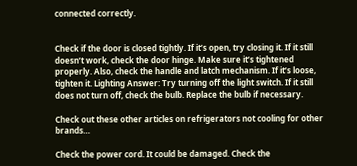connected correctly.


Check if the door is closed tightly. If it’s open, try closing it. If it still doesn’t work, check the door hinge. Make sure it’s tightened properly. Also, check the handle and latch mechanism. If it’s loose, tighten it. Lighting Answer: Try turning off the light switch. If it still does not turn off, check the bulb. Replace the bulb if necessary.

Check out these other articles on refrigerators not cooling for other brands…

Check the power cord. It could be damaged. Check the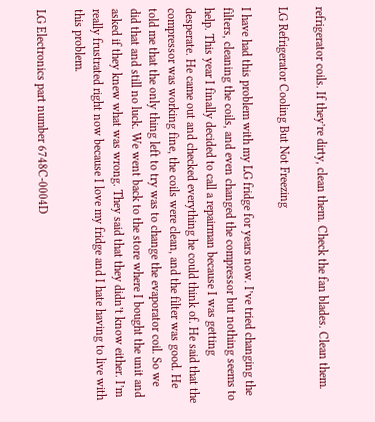refrigerator coils. If they’re dirty, clean them. Check the fan blades. Clean them.

LG Refrigerator Cooling But Not Freezing

I have had this problem with my LG fridge for years now. I’ve tried changing the filters, cleaning the coils, and even changed the compressor but nothing seems to help. This year I finally decided to call a repairman because I was getting desperate. He came out and checked everything he could think of. He said that the compressor was working fine, the coils were clean, and the filter was good. He told me that the only thing left to try was to change the evaporator coil. So we did that and still no luck. We went back to the store where I bought the unit and asked if they knew what was wrong. They said that they didn’t know either. I’m really frustrated right now because I love my fridge and I hate having to live with this problem.

LG Electronics part number 6748C-0004D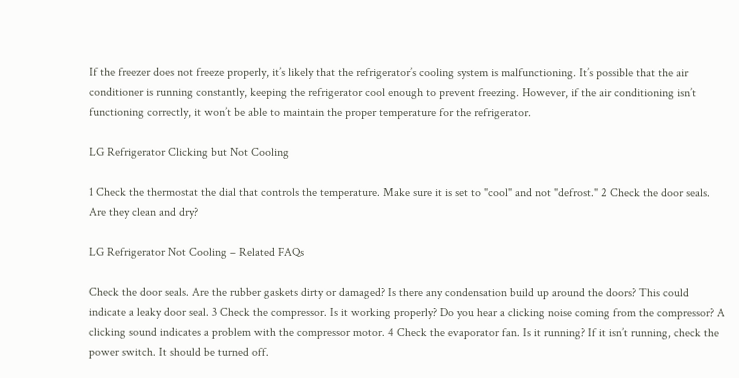If the freezer does not freeze properly, it’s likely that the refrigerator’s cooling system is malfunctioning. It’s possible that the air conditioner is running constantly, keeping the refrigerator cool enough to prevent freezing. However, if the air conditioning isn’t functioning correctly, it won’t be able to maintain the proper temperature for the refrigerator.

LG Refrigerator Clicking but Not Cooling

1 Check the thermostat the dial that controls the temperature. Make sure it is set to "cool" and not "defrost." 2 Check the door seals. Are they clean and dry?

LG Refrigerator Not Cooling – Related FAQs

Check the door seals. Are the rubber gaskets dirty or damaged? Is there any condensation build up around the doors? This could indicate a leaky door seal. 3 Check the compressor. Is it working properly? Do you hear a clicking noise coming from the compressor? A clicking sound indicates a problem with the compressor motor. 4 Check the evaporator fan. Is it running? If it isn’t running, check the power switch. It should be turned off.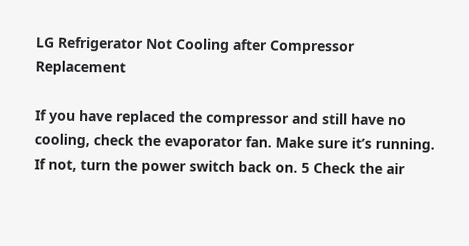LG Refrigerator Not Cooling after Compressor Replacement

If you have replaced the compressor and still have no cooling, check the evaporator fan. Make sure it’s running. If not, turn the power switch back on. 5 Check the air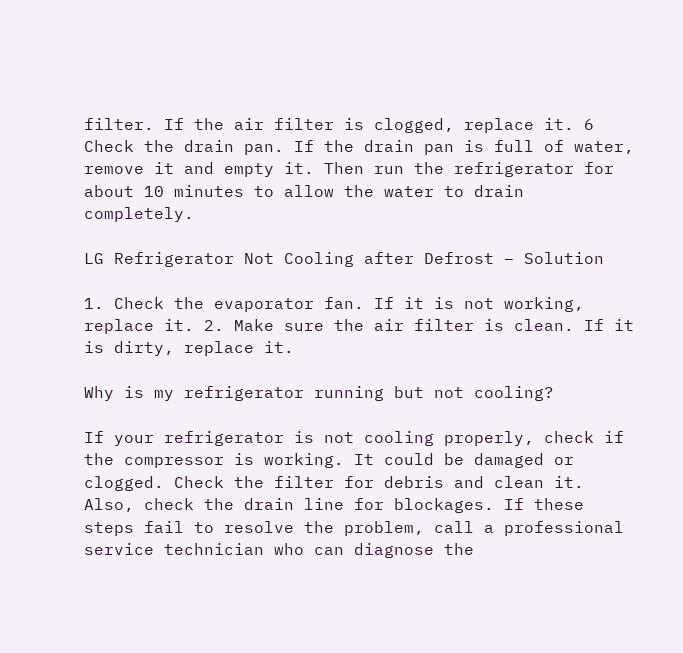filter. If the air filter is clogged, replace it. 6 Check the drain pan. If the drain pan is full of water, remove it and empty it. Then run the refrigerator for about 10 minutes to allow the water to drain completely.

LG Refrigerator Not Cooling after Defrost – Solution

1. Check the evaporator fan. If it is not working, replace it. 2. Make sure the air filter is clean. If it is dirty, replace it.

Why is my refrigerator running but not cooling?

If your refrigerator is not cooling properly, check if the compressor is working. It could be damaged or clogged. Check the filter for debris and clean it. Also, check the drain line for blockages. If these steps fail to resolve the problem, call a professional service technician who can diagnose the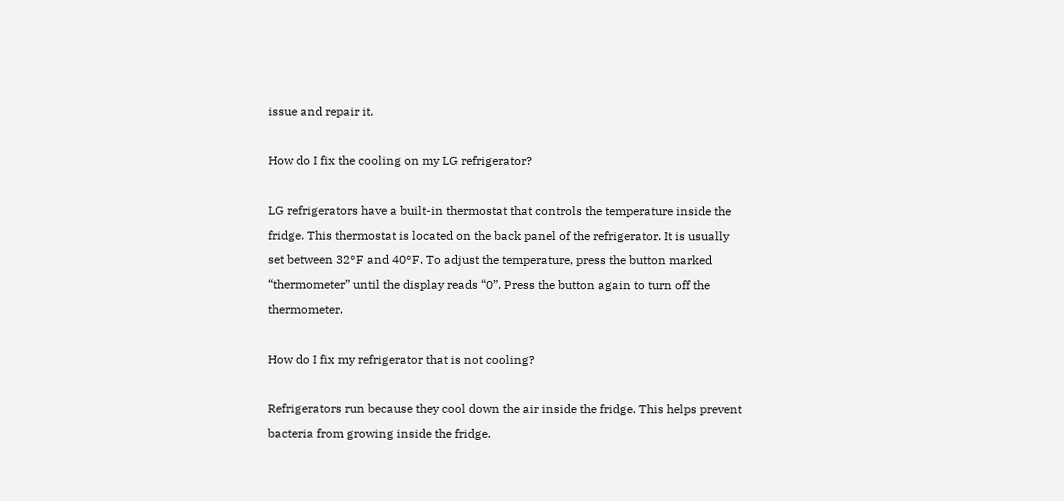issue and repair it.

How do I fix the cooling on my LG refrigerator?

LG refrigerators have a built-in thermostat that controls the temperature inside the fridge. This thermostat is located on the back panel of the refrigerator. It is usually set between 32°F and 40°F. To adjust the temperature, press the button marked “thermometer” until the display reads “0”. Press the button again to turn off the thermometer.

How do I fix my refrigerator that is not cooling?

Refrigerators run because they cool down the air inside the fridge. This helps prevent bacteria from growing inside the fridge.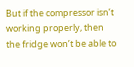But if the compressor isn’t working properly, then the fridge won’t be able to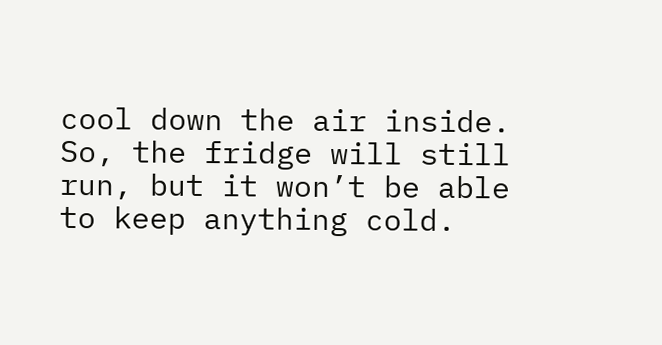cool down the air inside. So, the fridge will still run, but it won’t be able to keep anything cold.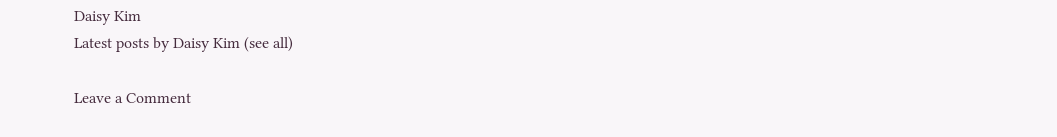Daisy Kim
Latest posts by Daisy Kim (see all)

Leave a Comment